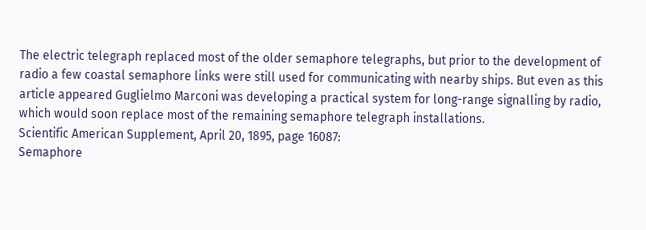The electric telegraph replaced most of the older semaphore telegraphs, but prior to the development of radio a few coastal semaphore links were still used for communicating with nearby ships. But even as this article appeared Guglielmo Marconi was developing a practical system for long-range signalling by radio, which would soon replace most of the remaining semaphore telegraph installations.
Scientific American Supplement, April 20, 1895, page 16087:
Semaphore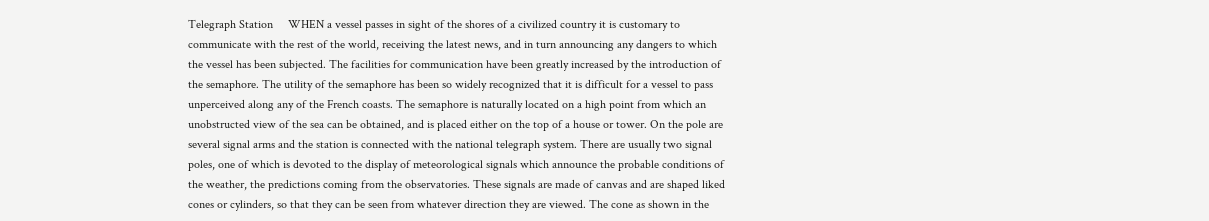Telegraph Station     WHEN a vessel passes in sight of the shores of a civilized country it is customary to communicate with the rest of the world, receiving the latest news, and in turn announcing any dangers to which the vessel has been subjected. The facilities for communication have been greatly increased by the introduction of the semaphore. The utility of the semaphore has been so widely recognized that it is difficult for a vessel to pass unperceived along any of the French coasts. The semaphore is naturally located on a high point from which an unobstructed view of the sea can be obtained, and is placed either on the top of a house or tower. On the pole are several signal arms and the station is connected with the national telegraph system. There are usually two signal poles, one of which is devoted to the display of meteorological signals which announce the probable conditions of the weather, the predictions coming from the observatories. These signals are made of canvas and are shaped liked cones or cylinders, so that they can be seen from whatever direction they are viewed. The cone as shown in the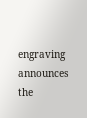engraving announces the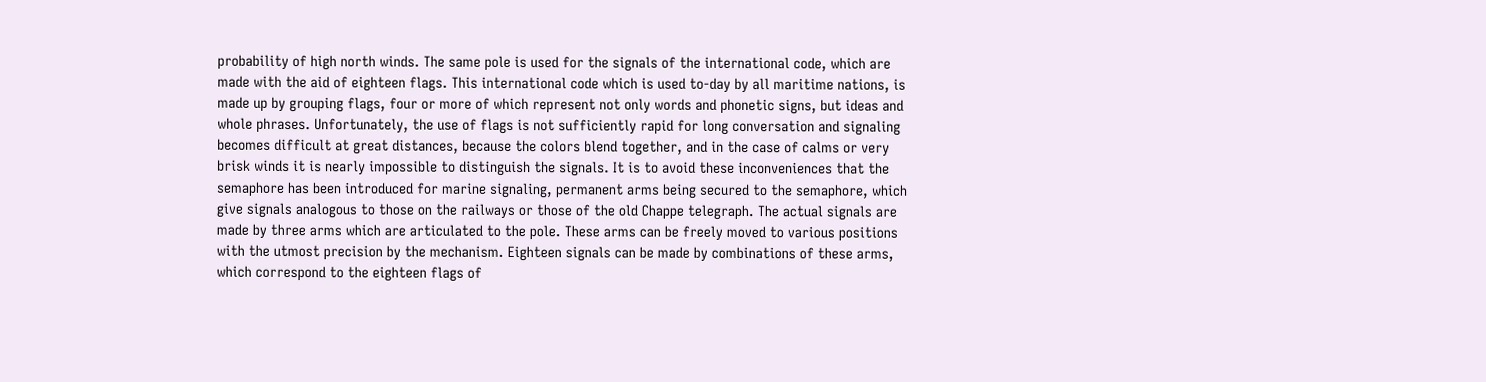probability of high north winds. The same pole is used for the signals of the international code, which are made with the aid of eighteen flags. This international code which is used to-day by all maritime nations, is made up by grouping flags, four or more of which represent not only words and phonetic signs, but ideas and whole phrases. Unfortunately, the use of flags is not sufficiently rapid for long conversation and signaling becomes difficult at great distances, because the colors blend together, and in the case of calms or very brisk winds it is nearly impossible to distinguish the signals. It is to avoid these inconveniences that the semaphore has been introduced for marine signaling, permanent arms being secured to the semaphore, which give signals analogous to those on the railways or those of the old Chappe telegraph. The actual signals are made by three arms which are articulated to the pole. These arms can be freely moved to various positions with the utmost precision by the mechanism. Eighteen signals can be made by combinations of these arms, which correspond to the eighteen flags of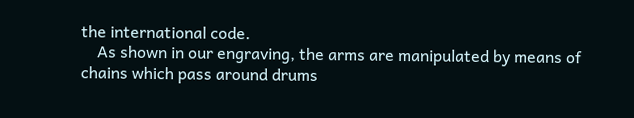the international code.
    As shown in our engraving, the arms are manipulated by means of chains which pass around drums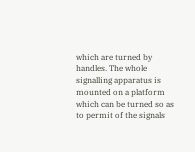which are turned by handles. The whole signalling apparatus is mounted on a platform which can be turned so as to permit of the signals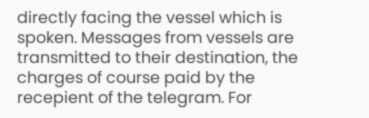directly facing the vessel which is spoken. Messages from vessels are transmitted to their destination, the charges of course paid by the recepient of the telegram. For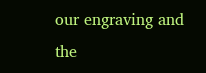our engraving and the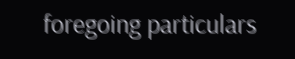foregoing particulars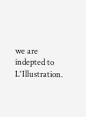we are indepted to L'Illustration.